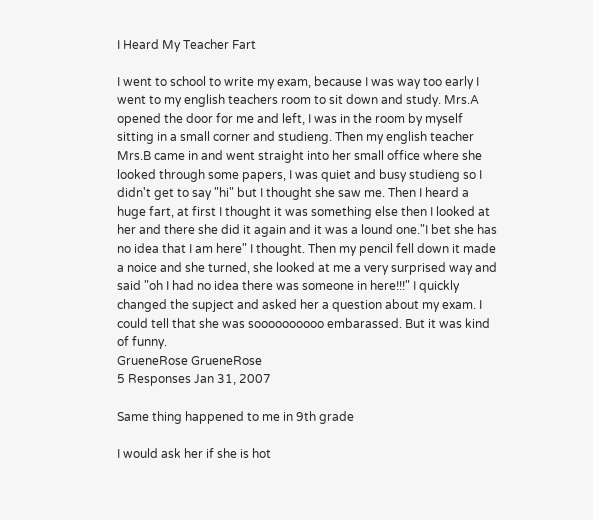I Heard My Teacher Fart

I went to school to write my exam, because I was way too early I went to my english teachers room to sit down and study. Mrs.A opened the door for me and left, I was in the room by myself sitting in a small corner and studieng. Then my english teacher Mrs.B came in and went straight into her small office where she looked through some papers, I was quiet and busy studieng so I didn't get to say "hi" but I thought she saw me. Then I heard a huge fart, at first I thought it was something else then I looked at her and there she did it again and it was a lound one."I bet she has no idea that I am here" I thought. Then my pencil fell down it made a noice and she turned, she looked at me a very surprised way and said "oh I had no idea there was someone in here!!!" I quickly changed the supject and asked her a question about my exam. I could tell that she was soooooooooo embarassed. But it was kind of funny.
GrueneRose GrueneRose
5 Responses Jan 31, 2007

Same thing happened to me in 9th grade

I would ask her if she is hot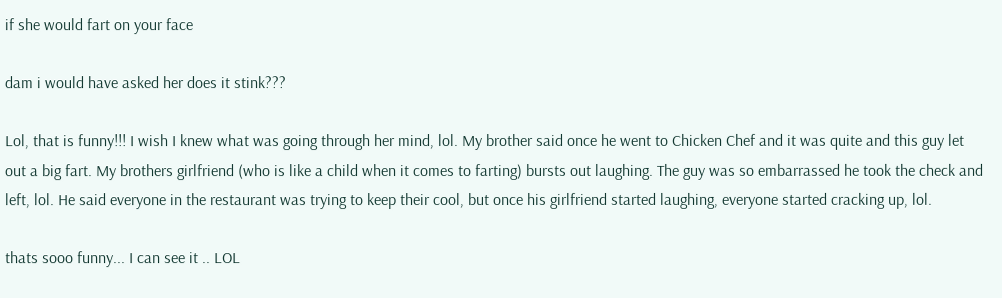if she would fart on your face

dam i would have asked her does it stink???

Lol, that is funny!!! I wish I knew what was going through her mind, lol. My brother said once he went to Chicken Chef and it was quite and this guy let out a big fart. My brothers girlfriend (who is like a child when it comes to farting) bursts out laughing. The guy was so embarrassed he took the check and left, lol. He said everyone in the restaurant was trying to keep their cool, but once his girlfriend started laughing, everyone started cracking up, lol.

thats sooo funny... I can see it .. LOL